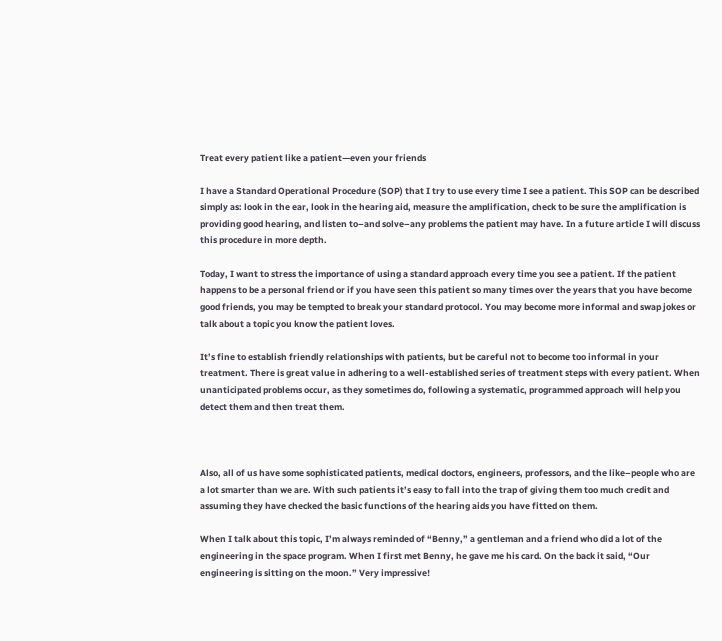Treat every patient like a patient—even your friends

I have a Standard Operational Procedure (SOP) that I try to use every time I see a patient. This SOP can be described simply as: look in the ear, look in the hearing aid, measure the amplification, check to be sure the amplification is providing good hearing, and listen to–and solve–any problems the patient may have. In a future article I will discuss this procedure in more depth.

Today, I want to stress the importance of using a standard approach every time you see a patient. If the patient happens to be a personal friend or if you have seen this patient so many times over the years that you have become good friends, you may be tempted to break your standard protocol. You may become more informal and swap jokes or talk about a topic you know the patient loves.

It’s fine to establish friendly relationships with patients, but be careful not to become too informal in your treatment. There is great value in adhering to a well-established series of treatment steps with every patient. When unanticipated problems occur, as they sometimes do, following a systematic, programmed approach will help you detect them and then treat them.



Also, all of us have some sophisticated patients, medical doctors, engineers, professors, and the like–people who are a lot smarter than we are. With such patients it’s easy to fall into the trap of giving them too much credit and assuming they have checked the basic functions of the hearing aids you have fitted on them.

When I talk about this topic, I’m always reminded of “Benny,” a gentleman and a friend who did a lot of the engineering in the space program. When I first met Benny, he gave me his card. On the back it said, “Our engineering is sitting on the moon.” Very impressive!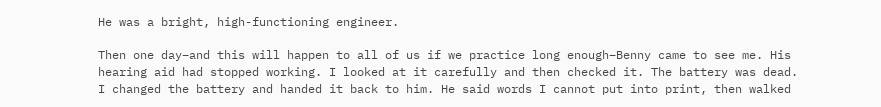He was a bright, high-functioning engineer.

Then one day–and this will happen to all of us if we practice long enough–Benny came to see me. His hearing aid had stopped working. I looked at it carefully and then checked it. The battery was dead. I changed the battery and handed it back to him. He said words I cannot put into print, then walked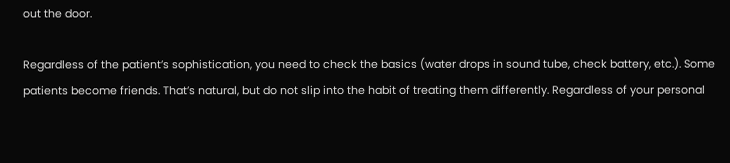out the door.

Regardless of the patient’s sophistication, you need to check the basics (water drops in sound tube, check battery, etc.). Some patients become friends. That’s natural, but do not slip into the habit of treating them differently. Regardless of your personal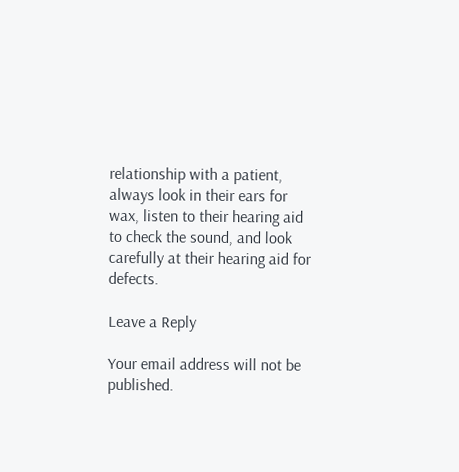relationship with a patient, always look in their ears for wax, listen to their hearing aid to check the sound, and look carefully at their hearing aid for defects.

Leave a Reply

Your email address will not be published.